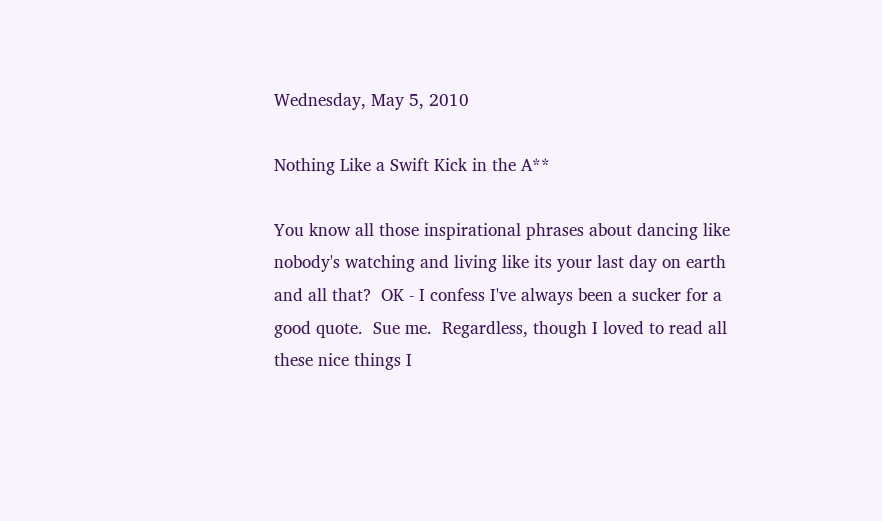Wednesday, May 5, 2010

Nothing Like a Swift Kick in the A**

You know all those inspirational phrases about dancing like nobody's watching and living like its your last day on earth and all that?  OK - I confess I've always been a sucker for a good quote.  Sue me.  Regardless, though I loved to read all these nice things I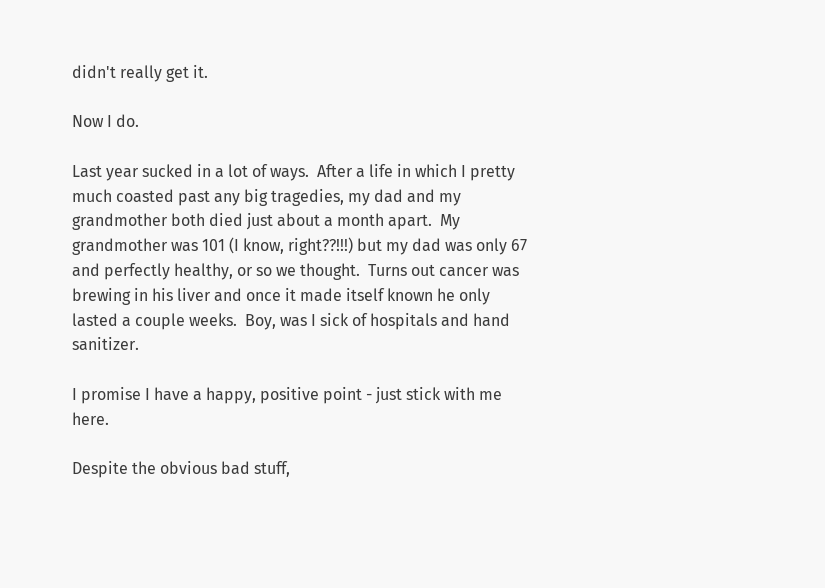didn't really get it.

Now I do.

Last year sucked in a lot of ways.  After a life in which I pretty much coasted past any big tragedies, my dad and my grandmother both died just about a month apart.  My grandmother was 101 (I know, right??!!!) but my dad was only 67 and perfectly healthy, or so we thought.  Turns out cancer was brewing in his liver and once it made itself known he only lasted a couple weeks.  Boy, was I sick of hospitals and hand sanitizer.

I promise I have a happy, positive point - just stick with me here.

Despite the obvious bad stuff,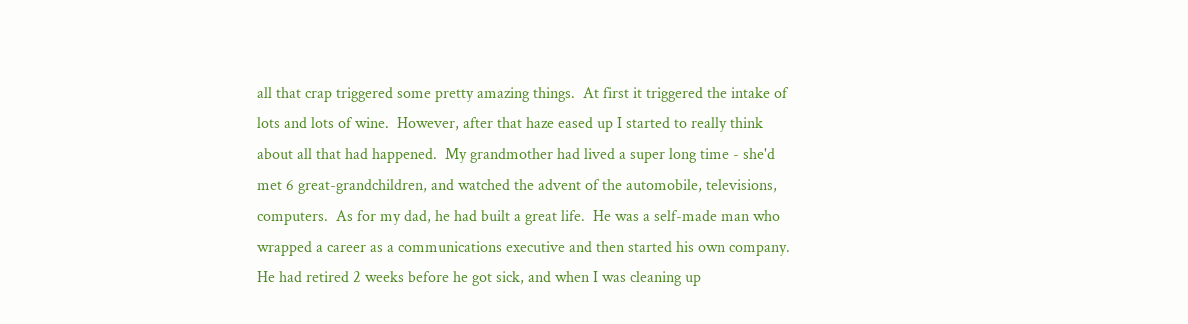all that crap triggered some pretty amazing things.  At first it triggered the intake of lots and lots of wine.  However, after that haze eased up I started to really think about all that had happened.  My grandmother had lived a super long time - she'd met 6 great-grandchildren, and watched the advent of the automobile, televisions, computers.  As for my dad, he had built a great life.  He was a self-made man who wrapped a career as a communications executive and then started his own company.  He had retired 2 weeks before he got sick, and when I was cleaning up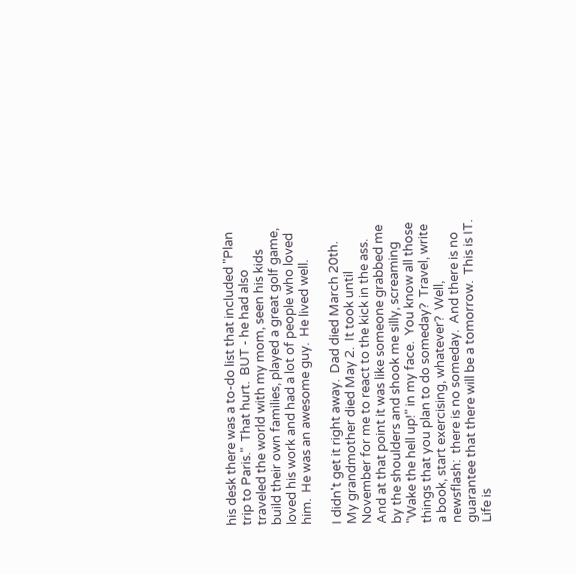his desk there was a to-do list that included "Plan trip to Paris."  That hurt.  BUT - he had also traveled the world with my mom, seen his kids build their own families, played a great golf game, loved his work and had a lot of people who loved him.  He was an awesome guy.  He lived well.

I didn't get it right away.  Dad died March 20th.  My grandmother died May 2.  It took until November for me to react to the kick in the ass. And at that point it was like someone grabbed me by the shoulders and shook me silly, screaming "Wake the hell up!" in my face.  You know all those things that you plan to do someday?  Travel, write a book, start exercising, whatever?  Well, newsflash:  there is no someday.  And there is no guarantee that there will be a tomorrow.  This is IT.  Life is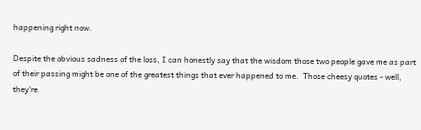happening right now.

Despite the obvious sadness of the loss, I can honestly say that the wisdom those two people gave me as part of their passing might be one of the greatest things that ever happened to me.  Those cheesy quotes - well, they're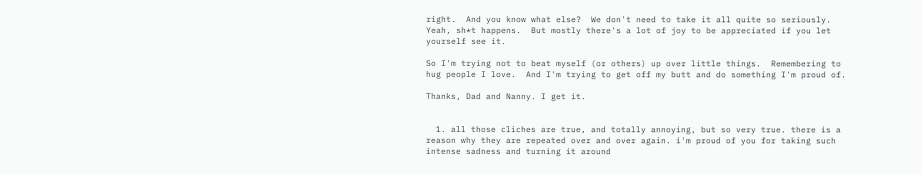right.  And you know what else?  We don't need to take it all quite so seriously.  Yeah, sh*t happens.  But mostly there's a lot of joy to be appreciated if you let yourself see it.

So I'm trying not to beat myself (or others) up over little things.  Remembering to hug people I love.  And I'm trying to get off my butt and do something I'm proud of.

Thanks, Dad and Nanny. I get it.


  1. all those cliches are true, and totally annoying, but so very true. there is a reason why they are repeated over and over again. i'm proud of you for taking such intense sadness and turning it around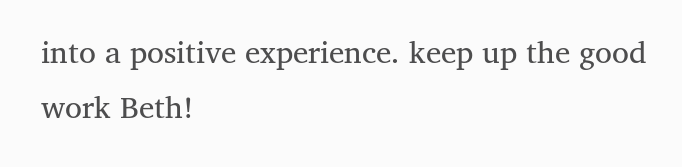into a positive experience. keep up the good work Beth!